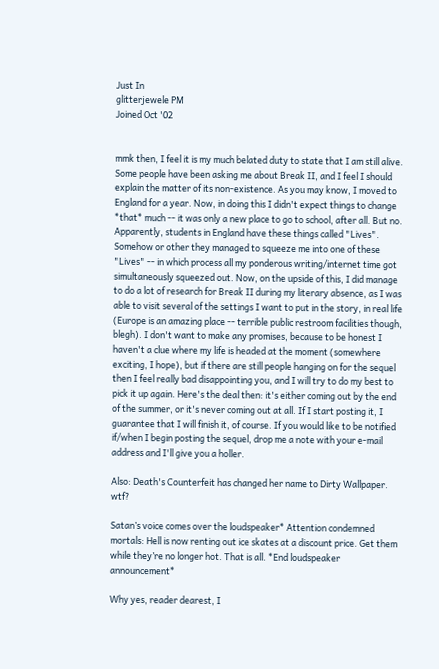Just In
glitterjewele PM
Joined Oct '02


mmk then, I feel it is my much belated duty to state that I am still alive. Some people have been asking me about Break II, and I feel I should explain the matter of its non-existence. As you may know, I moved to England for a year. Now, in doing this I didn't expect things to change *that* much -- it was only a new place to go to school, after all. But no. Apparently, students in England have these things called "Lives". Somehow or other they managed to squeeze me into one of these "Lives" -- in which process all my ponderous writing/internet time got simultaneously squeezed out. Now, on the upside of this, I did manage to do a lot of research for Break II during my literary absence, as I was able to visit several of the settings I want to put in the story, in real life (Europe is an amazing place -- terrible public restroom facilities though, blegh). I don't want to make any promises, because to be honest I haven't a clue where my life is headed at the moment (somewhere exciting, I hope), but if there are still people hanging on for the sequel then I feel really bad disappointing you, and I will try to do my best to pick it up again. Here's the deal then: it's either coming out by the end of the summer, or it's never coming out at all. If I start posting it, I guarantee that I will finish it, of course. If you would like to be notified if/when I begin posting the sequel, drop me a note with your e-mail address and I'll give you a holler.

Also: Death's Counterfeit has changed her name to Dirty Wallpaper. wtf?

Satan’s voice comes over the loudspeaker* Attention condemned mortals: Hell is now renting out ice skates at a discount price. Get them while they’re no longer hot. That is all. *End loudspeaker announcement*

Why yes, reader dearest, I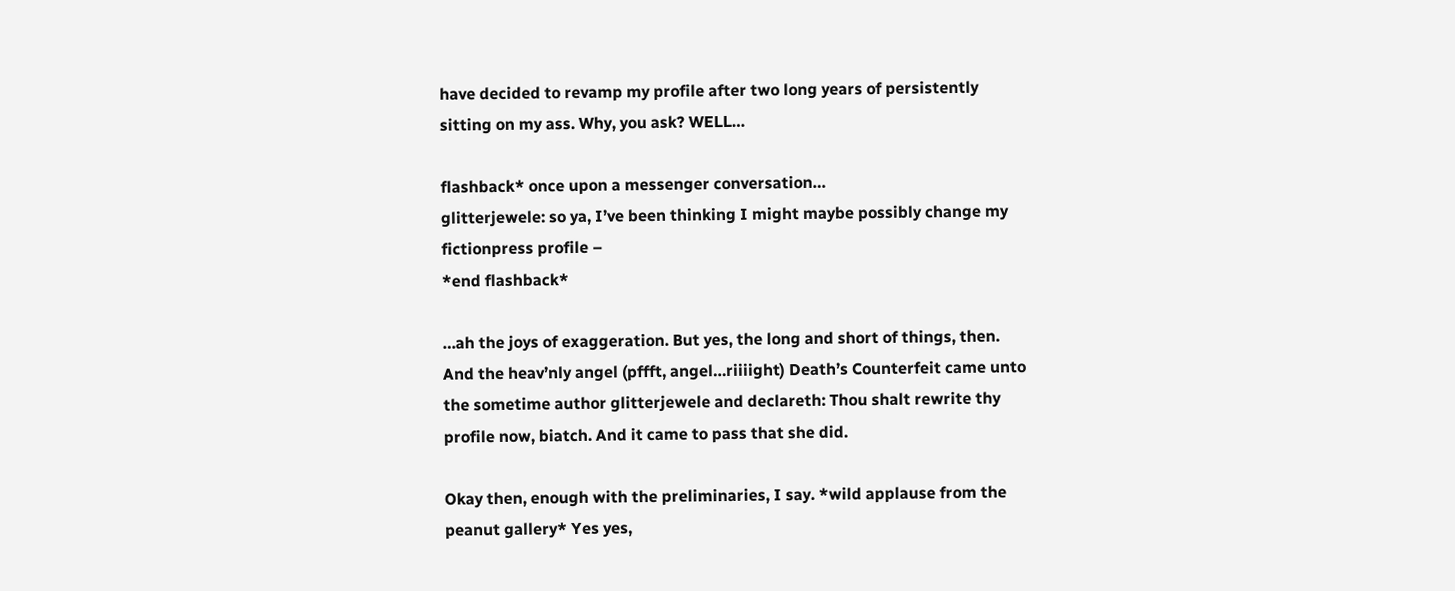have decided to revamp my profile after two long years of persistently sitting on my ass. Why, you ask? WELL…

flashback* once upon a messenger conversation…
glitterjewele: so ya, I’ve been thinking I might maybe possibly change my fictionpress profile –
*end flashback*

…ah the joys of exaggeration. But yes, the long and short of things, then.
And the heav’nly angel (pffft, angel…riiiight) Death’s Counterfeit came unto the sometime author glitterjewele and declareth: Thou shalt rewrite thy profile now, biatch. And it came to pass that she did.

Okay then, enough with the preliminaries, I say. *wild applause from the peanut gallery* Yes yes,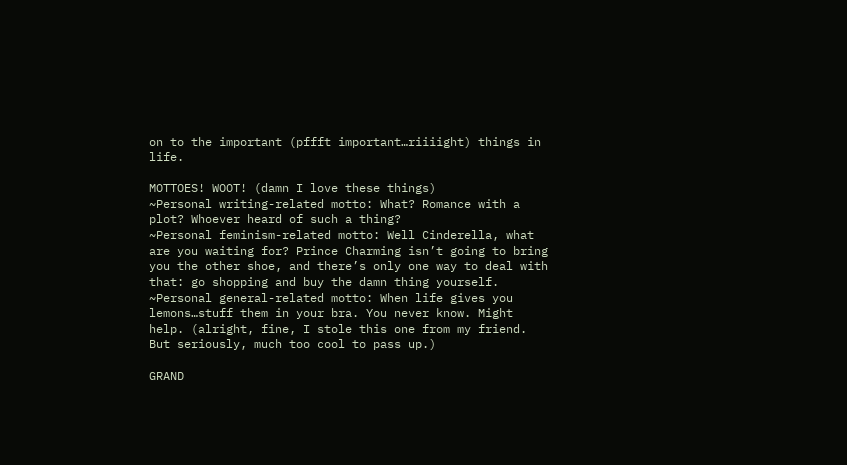on to the important (pffft important…riiiight) things in life.

MOTTOES! WOOT! (damn I love these things)
~Personal writing-related motto: What? Romance with a plot? Whoever heard of such a thing?
~Personal feminism-related motto: Well Cinderella, what are you waiting for? Prince Charming isn’t going to bring you the other shoe, and there’s only one way to deal with that: go shopping and buy the damn thing yourself.
~Personal general-related motto: When life gives you lemons…stuff them in your bra. You never know. Might help. (alright, fine, I stole this one from my friend. But seriously, much too cool to pass up.)

GRAND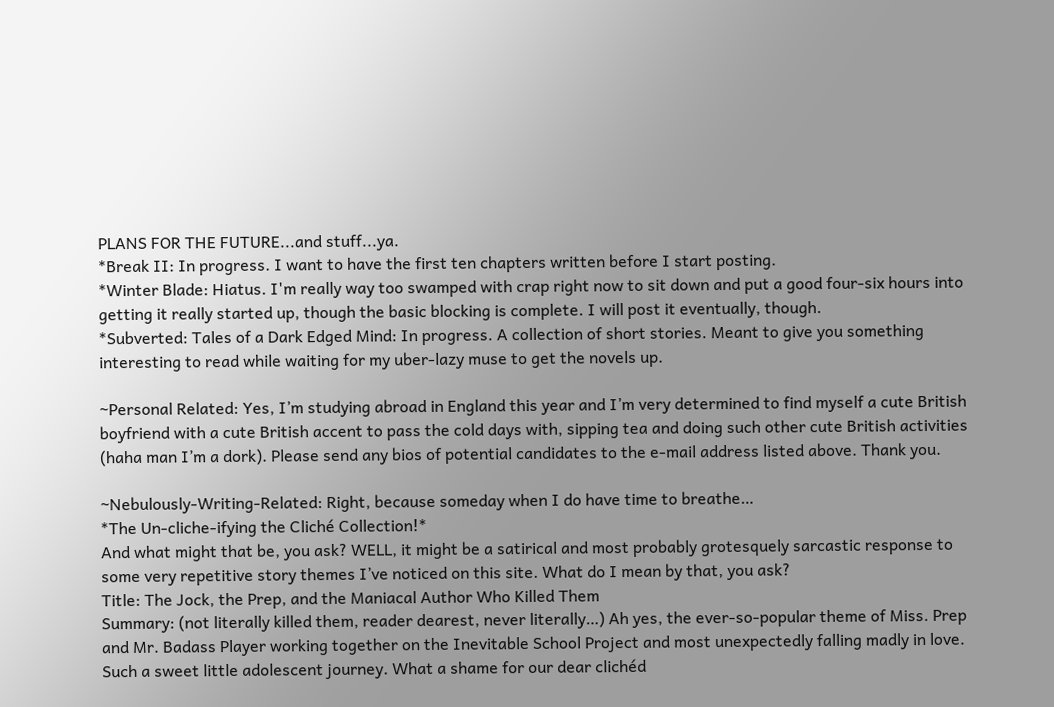PLANS FOR THE FUTURE...and stuff...ya.
*Break II: In progress. I want to have the first ten chapters written before I start posting.
*Winter Blade: Hiatus. I'm really way too swamped with crap right now to sit down and put a good four-six hours into getting it really started up, though the basic blocking is complete. I will post it eventually, though.
*Subverted: Tales of a Dark Edged Mind: In progress. A collection of short stories. Meant to give you something interesting to read while waiting for my uber-lazy muse to get the novels up.

~Personal Related: Yes, I’m studying abroad in England this year and I’m very determined to find myself a cute British boyfriend with a cute British accent to pass the cold days with, sipping tea and doing such other cute British activities (haha man I’m a dork). Please send any bios of potential candidates to the e-mail address listed above. Thank you.

~Nebulously-Writing-Related: Right, because someday when I do have time to breathe…
*The Un-cliche-ifying the Cliché Collection!*
And what might that be, you ask? WELL, it might be a satirical and most probably grotesquely sarcastic response to some very repetitive story themes I’ve noticed on this site. What do I mean by that, you ask?
Title: The Jock, the Prep, and the Maniacal Author Who Killed Them
Summary: (not literally killed them, reader dearest, never literally…) Ah yes, the ever-so-popular theme of Miss. Prep and Mr. Badass Player working together on the Inevitable School Project and most unexpectedly falling madly in love. Such a sweet little adolescent journey. What a shame for our dear clichéd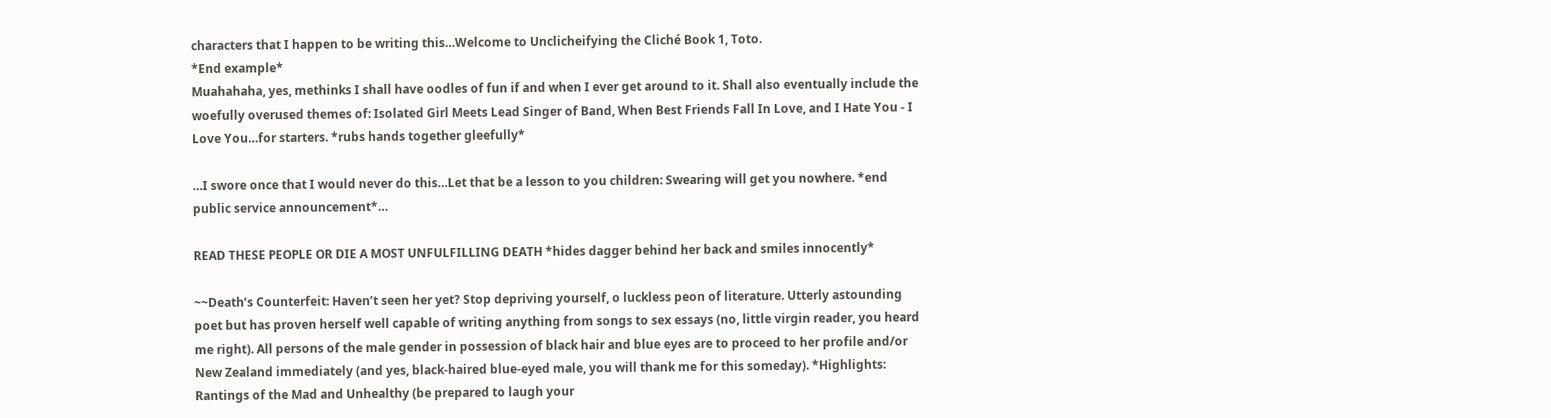characters that I happen to be writing this…Welcome to Unclicheifying the Cliché Book 1, Toto.
*End example*
Muahahaha, yes, methinks I shall have oodles of fun if and when I ever get around to it. Shall also eventually include the woefully overused themes of: Isolated Girl Meets Lead Singer of Band, When Best Friends Fall In Love, and I Hate You - I Love You…for starters. *rubs hands together gleefully*

…I swore once that I would never do this…Let that be a lesson to you children: Swearing will get you nowhere. *end public service announcement*…

READ THESE PEOPLE OR DIE A MOST UNFULFILLING DEATH *hides dagger behind her back and smiles innocently*

~~Death’s Counterfeit: Haven’t seen her yet? Stop depriving yourself, o luckless peon of literature. Utterly astounding poet but has proven herself well capable of writing anything from songs to sex essays (no, little virgin reader, you heard me right). All persons of the male gender in possession of black hair and blue eyes are to proceed to her profile and/or New Zealand immediately (and yes, black-haired blue-eyed male, you will thank me for this someday). *Highlights: Rantings of the Mad and Unhealthy (be prepared to laugh your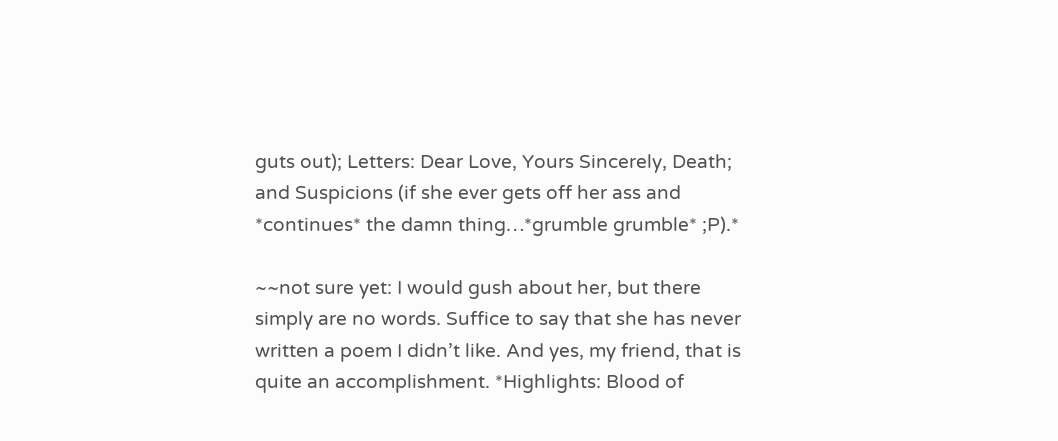guts out); Letters: Dear Love, Yours Sincerely, Death; and Suspicions (if she ever gets off her ass and *continues* the damn thing…*grumble grumble* ;P).*

~~not sure yet: I would gush about her, but there simply are no words. Suffice to say that she has never written a poem I didn’t like. And yes, my friend, that is quite an accomplishment. *Highlights: Blood of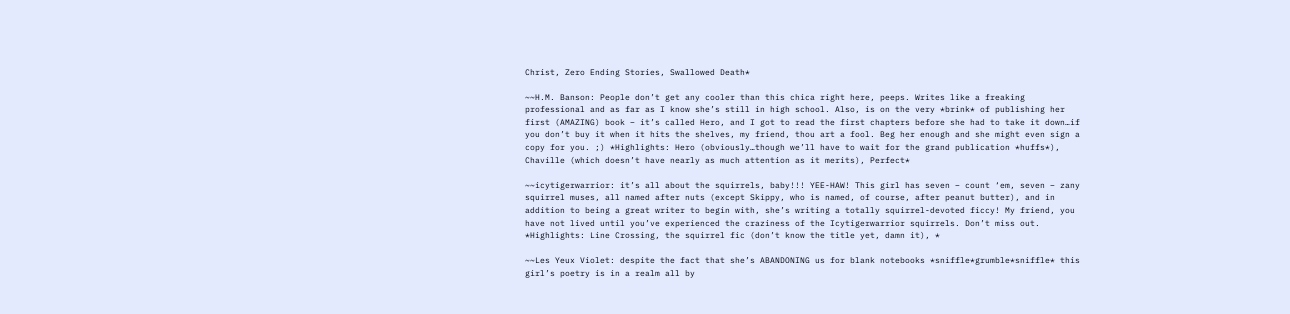Christ, Zero Ending Stories, Swallowed Death*

~~H.M. Banson: People don’t get any cooler than this chica right here, peeps. Writes like a freaking professional and as far as I know she’s still in high school. Also, is on the very *brink* of publishing her first (AMAZING) book – it’s called Hero, and I got to read the first chapters before she had to take it down…if you don’t buy it when it hits the shelves, my friend, thou art a fool. Beg her enough and she might even sign a copy for you. ;) *Highlights: Hero (obviously…though we’ll have to wait for the grand publication *huffs*), Chaville (which doesn’t have nearly as much attention as it merits), Perfect*

~~icytigerwarrior: it’s all about the squirrels, baby!!! YEE-HAW! This girl has seven – count ‘em, seven – zany squirrel muses, all named after nuts (except Skippy, who is named, of course, after peanut butter), and in addition to being a great writer to begin with, she’s writing a totally squirrel-devoted ficcy! My friend, you have not lived until you’ve experienced the craziness of the Icytigerwarrior squirrels. Don’t miss out. *Highlights: Line Crossing, the squirrel fic (don’t know the title yet, damn it), *

~~Les Yeux Violet: despite the fact that she’s ABANDONING us for blank notebooks *sniffle*grumble*sniffle* this girl’s poetry is in a realm all by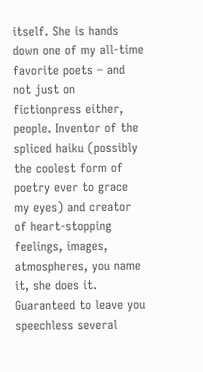itself. She is hands down one of my all-time favorite poets – and not just on fictionpress either, people. Inventor of the spliced haiku (possibly the coolest form of poetry ever to grace my eyes) and creator of heart-stopping feelings, images, atmospheres, you name it, she does it. Guaranteed to leave you speechless several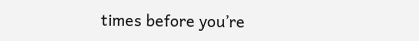times before you’re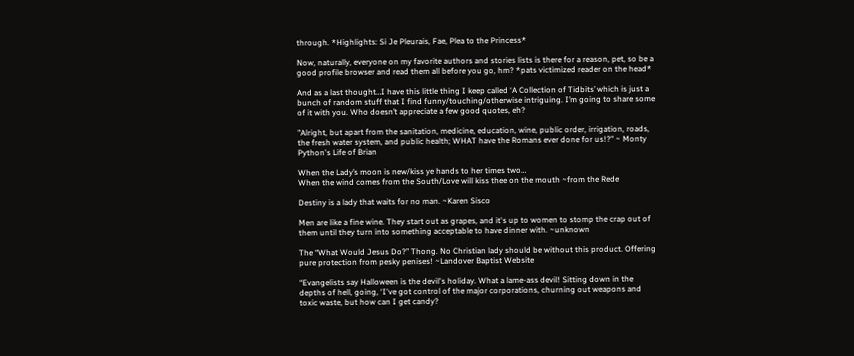through. *Highlights: Si Je Pleurais, Fae, Plea to the Princess*

Now, naturally, everyone on my favorite authors and stories lists is there for a reason, pet, so be a good profile browser and read them all before you go, hm? *pats victimized reader on the head*

And as a last thought…I have this little thing I keep called ‘A Collection of Tidbits’ which is just a bunch of random stuff that I find funny/touching/otherwise intriguing. I’m going to share some of it with you. Who doesn’t appreciate a few good quotes, eh?

"Alright, but apart from the sanitation, medicine, education, wine, public order, irrigation, roads, the fresh water system, and public health; WHAT have the Romans ever done for us!?" ~ Monty Python's Life of Brian

When the Lady’s moon is new/kiss ye hands to her times two…
When the wind comes from the South/Love will kiss thee on the mouth ~from the Rede

Destiny is a lady that waits for no man. ~Karen Sisco

Men are like a fine wine. They start out as grapes, and it's up to women to stomp the crap out of them until they turn into something acceptable to have dinner with. ~unknown

The “What Would Jesus Do?” Thong. No Christian lady should be without this product. Offering pure protection from pesky penises! ~Landover Baptist Website

“Evangelists say Halloween is the devil's holiday. What a lame-ass devil! Sitting down in the depths of hell, going, ‘I've got control of the major corporations, churning out weapons and toxic waste, but how can I get candy?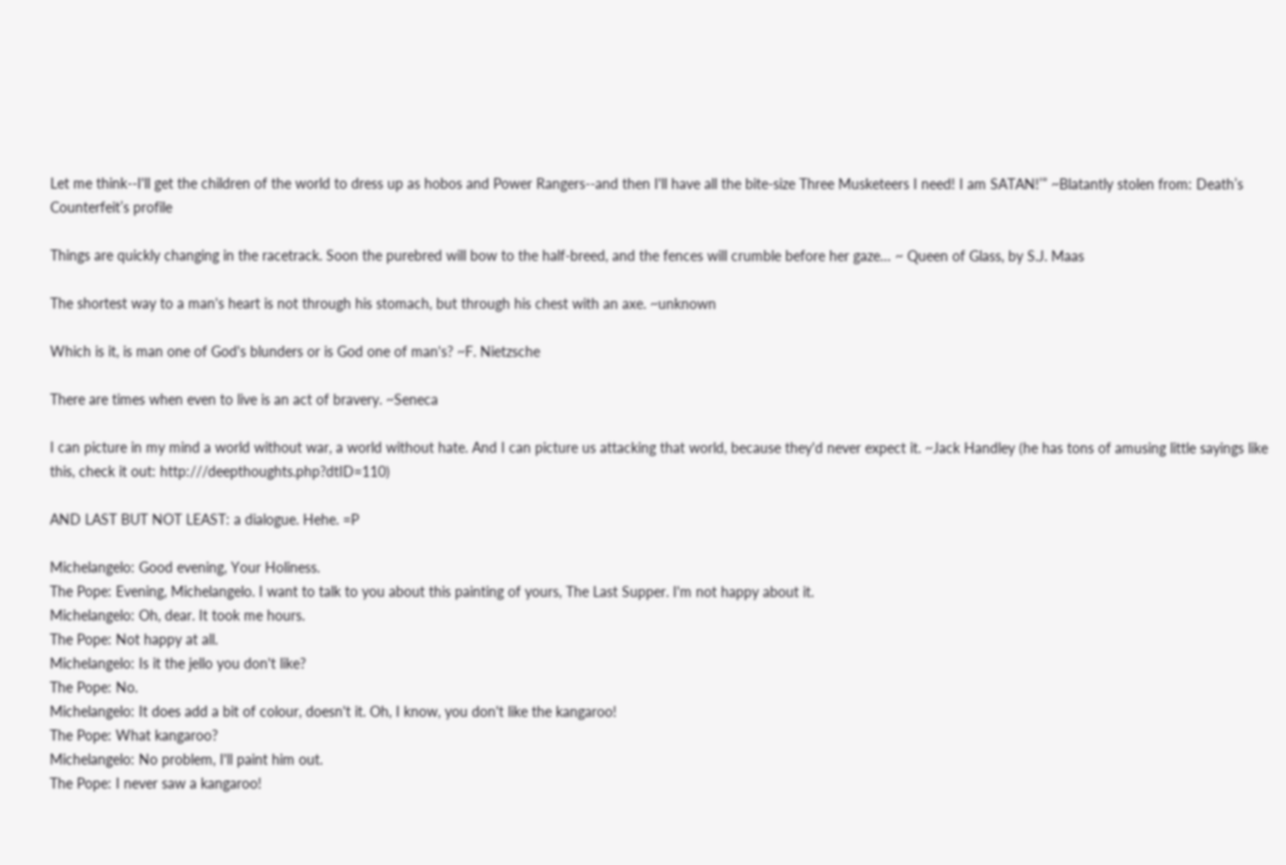Let me think--I'll get the children of the world to dress up as hobos and Power Rangers--and then I'll have all the bite-size Three Musketeers I need! I am SATAN!’” ~Blatantly stolen from: Death’s Counterfeit’s profile

Things are quickly changing in the racetrack. Soon the purebred will bow to the half-breed, and the fences will crumble before her gaze… ~ Queen of Glass, by S.J. Maas

The shortest way to a man's heart is not through his stomach, but through his chest with an axe. ~unknown

Which is it, is man one of God's blunders or is God one of man's? ~F. Nietzsche

There are times when even to live is an act of bravery. ~Seneca

I can picture in my mind a world without war, a world without hate. And I can picture us attacking that world, because they'd never expect it. ~Jack Handley (he has tons of amusing little sayings like this, check it out: http:///deepthoughts.php?dtID=110)

AND LAST BUT NOT LEAST: a dialogue. Hehe. =P

Michelangelo: Good evening, Your Holiness.
The Pope: Evening, Michelangelo. I want to talk to you about this painting of yours, The Last Supper. I'm not happy about it.
Michelangelo: Oh, dear. It took me hours.
The Pope: Not happy at all.
Michelangelo: Is it the jello you don't like?
The Pope: No.
Michelangelo: It does add a bit of colour, doesn't it. Oh, I know, you don't like the kangaroo!
The Pope: What kangaroo?
Michelangelo: No problem, I'll paint him out.
The Pope: I never saw a kangaroo!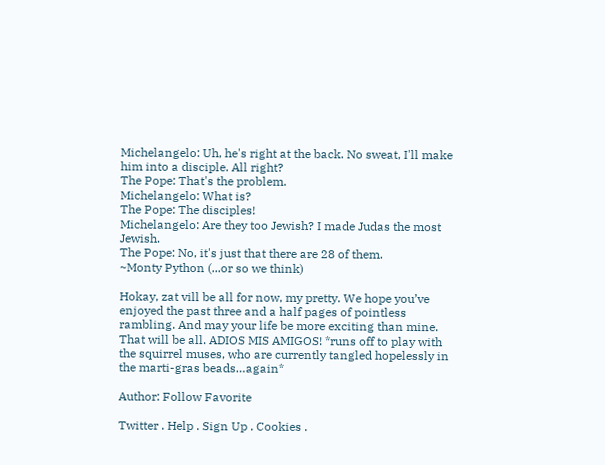Michelangelo: Uh, he's right at the back. No sweat, I'll make him into a disciple. All right?
The Pope: That's the problem.
Michelangelo: What is?
The Pope: The disciples!
Michelangelo: Are they too Jewish? I made Judas the most Jewish.
The Pope: No, it's just that there are 28 of them.
~Monty Python (...or so we think)

Hokay, zat vill be all for now, my pretty. We hope you’ve enjoyed the past three and a half pages of pointless rambling. And may your life be more exciting than mine. That will be all. ADIOS MIS AMIGOS! *runs off to play with the squirrel muses, who are currently tangled hopelessly in the marti-gras beads…again*

Author: Follow Favorite

Twitter . Help . Sign Up . Cookies .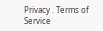Privacy . Terms of Service